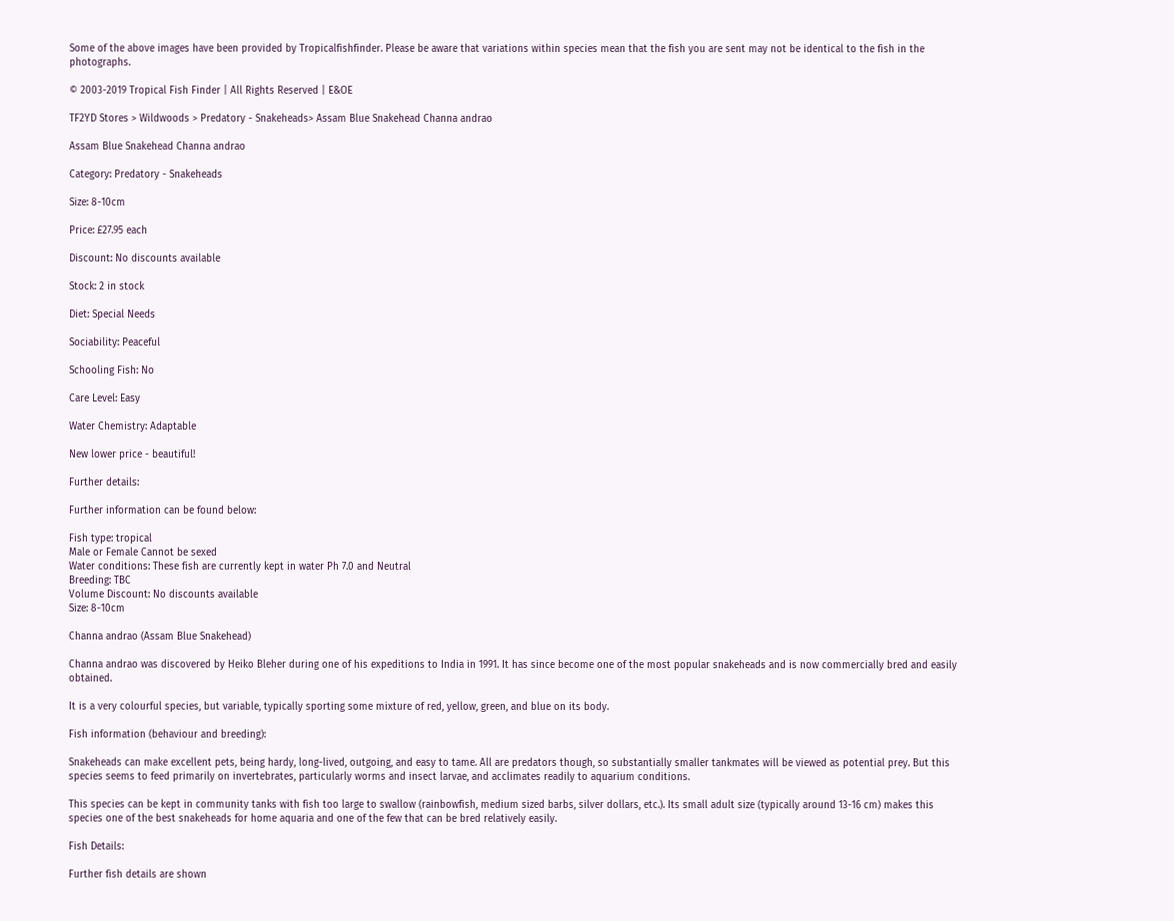Some of the above images have been provided by Tropicalfishfinder. Please be aware that variations within species mean that the fish you are sent may not be identical to the fish in the photographs.

© 2003-2019 Tropical Fish Finder | All Rights Reserved | E&OE

TF2YD Stores > Wildwoods > Predatory - Snakeheads> Assam Blue Snakehead Channa andrao

Assam Blue Snakehead Channa andrao

Category: Predatory - Snakeheads

Size: 8-10cm

Price: £27.95 each

Discount: No discounts available

Stock: 2 in stock

Diet: Special Needs

Sociability: Peaceful

Schooling Fish: No

Care Level: Easy

Water Chemistry: Adaptable

New lower price - beautiful!

Further details:

Further information can be found below:

Fish type: tropical
Male or Female Cannot be sexed
Water conditions: These fish are currently kept in water Ph 7.0 and Neutral
Breeding: TBC
Volume Discount: No discounts available
Size: 8-10cm

Channa andrao (Assam Blue Snakehead)

Channa andrao was discovered by Heiko Bleher during one of his expeditions to India in 1991. It has since become one of the most popular snakeheads and is now commercially bred and easily obtained.

It is a very colourful species, but variable, typically sporting some mixture of red, yellow, green, and blue on its body.

Fish information (behaviour and breeding):

Snakeheads can make excellent pets, being hardy, long-lived, outgoing, and easy to tame. All are predators though, so substantially smaller tankmates will be viewed as potential prey. But this species seems to feed primarily on invertebrates, particularly worms and insect larvae, and acclimates readily to aquarium conditions.

This species can be kept in community tanks with fish too large to swallow (rainbowfish, medium sized barbs, silver dollars, etc.). Its small adult size (typically around 13-16 cm) makes this species one of the best snakeheads for home aquaria and one of the few that can be bred relatively easily.

Fish Details:

Further fish details are shown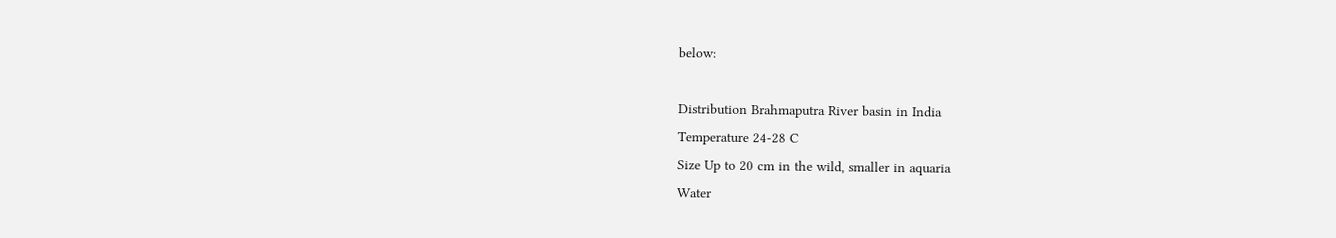below:

Distribution Brahmaputra River basin in India
Temperature 24-28 C
Size Up to 20 cm in the wild, smaller in aquaria
Water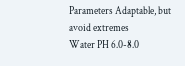Parameters Adaptable, but avoid extremes
Water PH 6.0-8.0